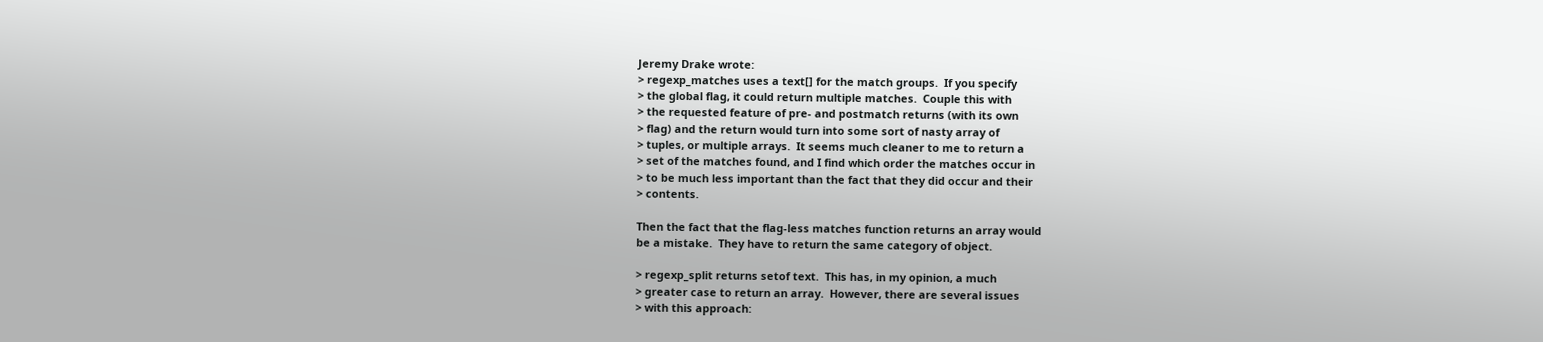Jeremy Drake wrote:
> regexp_matches uses a text[] for the match groups.  If you specify
> the global flag, it could return multiple matches.  Couple this with
> the requested feature of pre- and postmatch returns (with its own
> flag) and the return would turn into some sort of nasty array of
> tuples, or multiple arrays.  It seems much cleaner to me to return a
> set of the matches found, and I find which order the matches occur in
> to be much less important than the fact that they did occur and their
> contents.

Then the fact that the flag-less matches function returns an array would
be a mistake.  They have to return the same category of object.

> regexp_split returns setof text.  This has, in my opinion, a much
> greater case to return an array.  However, there are several issues
> with this approach: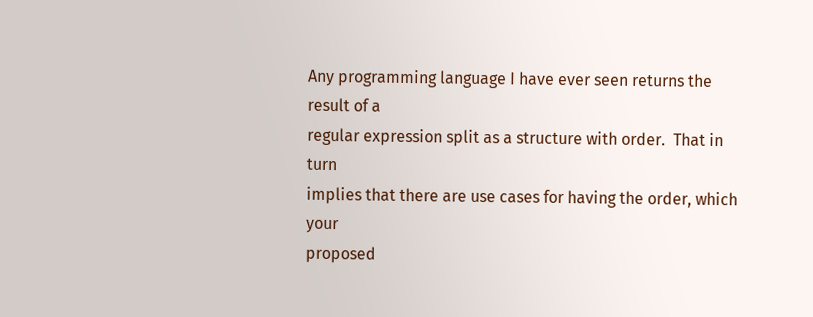Any programming language I have ever seen returns the result of a
regular expression split as a structure with order.  That in turn
implies that there are use cases for having the order, which your
proposed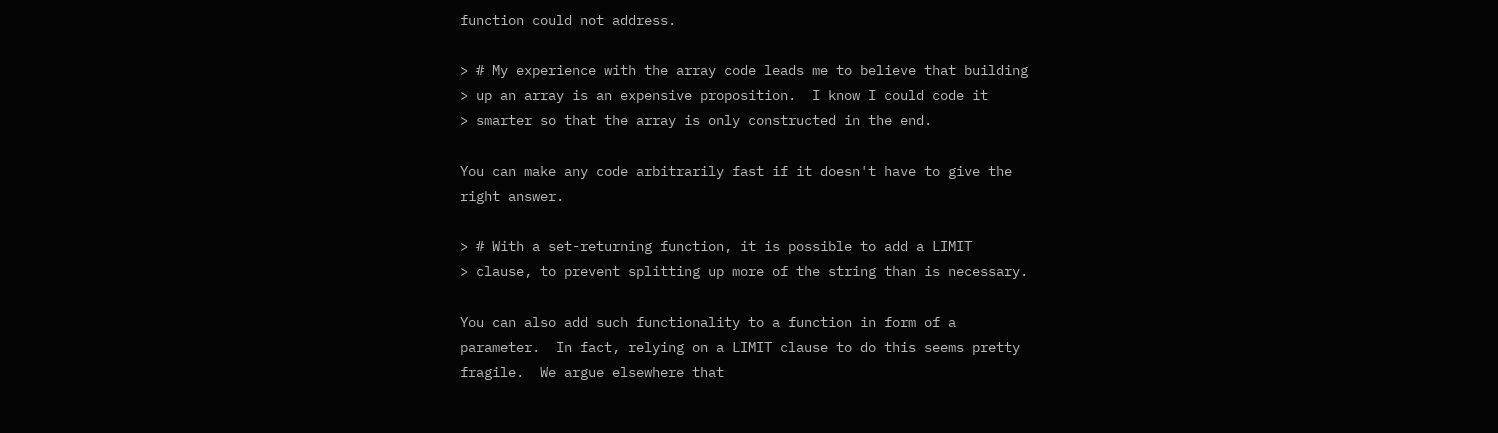function could not address.

> # My experience with the array code leads me to believe that building
> up an array is an expensive proposition.  I know I could code it
> smarter so that the array is only constructed in the end.

You can make any code arbitrarily fast if it doesn't have to give the
right answer.

> # With a set-returning function, it is possible to add a LIMIT
> clause, to prevent splitting up more of the string than is necessary.

You can also add such functionality to a function in form of a
parameter.  In fact, relying on a LIMIT clause to do this seems pretty
fragile.  We argue elsewhere that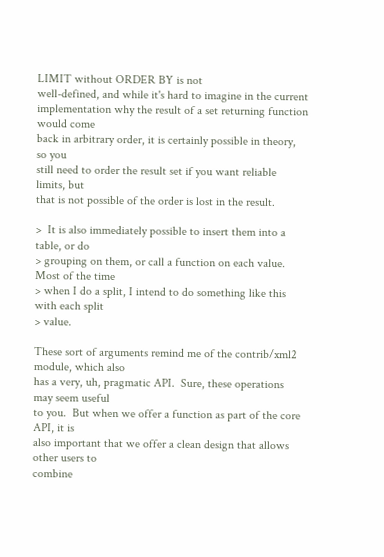LIMIT without ORDER BY is not
well-defined, and while it's hard to imagine in the current
implementation why the result of a set returning function would come
back in arbitrary order, it is certainly possible in theory, so you
still need to order the result set if you want reliable limits, but
that is not possible of the order is lost in the result.

>  It is also immediately possible to insert them into a table, or do
> grouping on them, or call a function on each value.  Most of the time
> when I do a split, I intend to do something like this with each split
> value.

These sort of arguments remind me of the contrib/xml2 module, which also
has a very, uh, pragmatic API.  Sure, these operations may seem useful
to you.  But when we offer a function as part of the core API, it is
also important that we offer a clean design that allows other users to
combine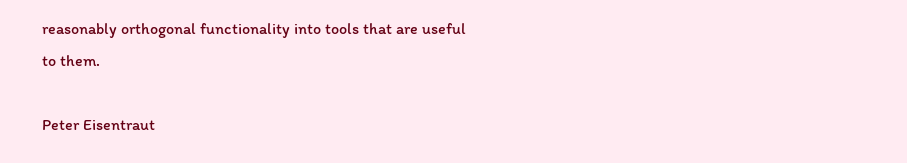reasonably orthogonal functionality into tools that are useful
to them.

Peter Eisentraut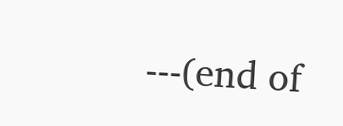---(end of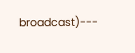broadcast)---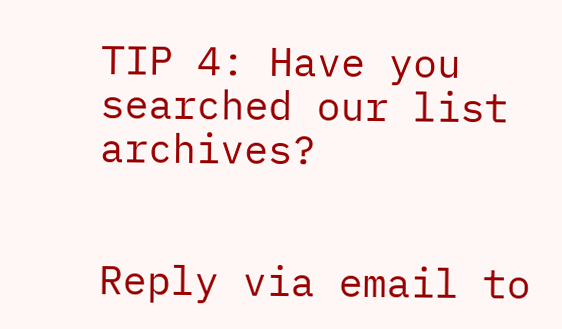TIP 4: Have you searched our list archives?


Reply via email to